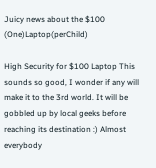Juicy news about the $100 (One)Laptop(perChild)

High Security for $100 Laptop This sounds so good, I wonder if any will make it to the 3rd world. It will be gobbled up by local geeks before reaching its destination :) Almost everybody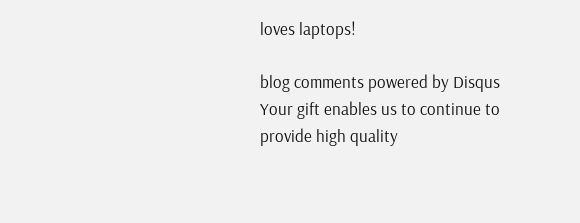loves laptops!

blog comments powered by Disqus
Your gift enables us to continue to provide high quality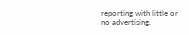reporting with little or no advertising.